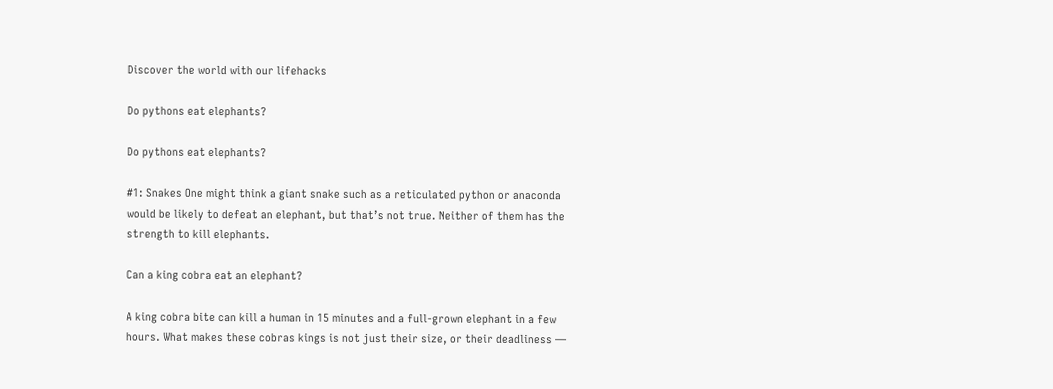Discover the world with our lifehacks

Do pythons eat elephants?

Do pythons eat elephants?

#1: Snakes One might think a giant snake such as a reticulated python or anaconda would be likely to defeat an elephant, but that’s not true. Neither of them has the strength to kill elephants.

Can a king cobra eat an elephant?

A king cobra bite can kill a human in 15 minutes and a full-grown elephant in a few hours. What makes these cobras kings is not just their size, or their deadliness —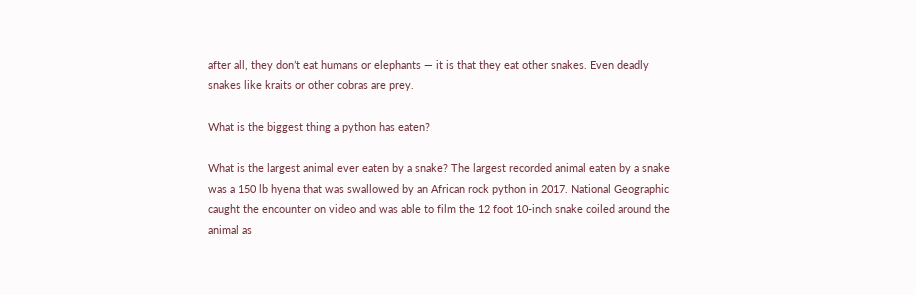after all, they don’t eat humans or elephants — it is that they eat other snakes. Even deadly snakes like kraits or other cobras are prey.

What is the biggest thing a python has eaten?

What is the largest animal ever eaten by a snake? The largest recorded animal eaten by a snake was a 150 lb hyena that was swallowed by an African rock python in 2017. National Geographic caught the encounter on video and was able to film the 12 foot 10-inch snake coiled around the animal as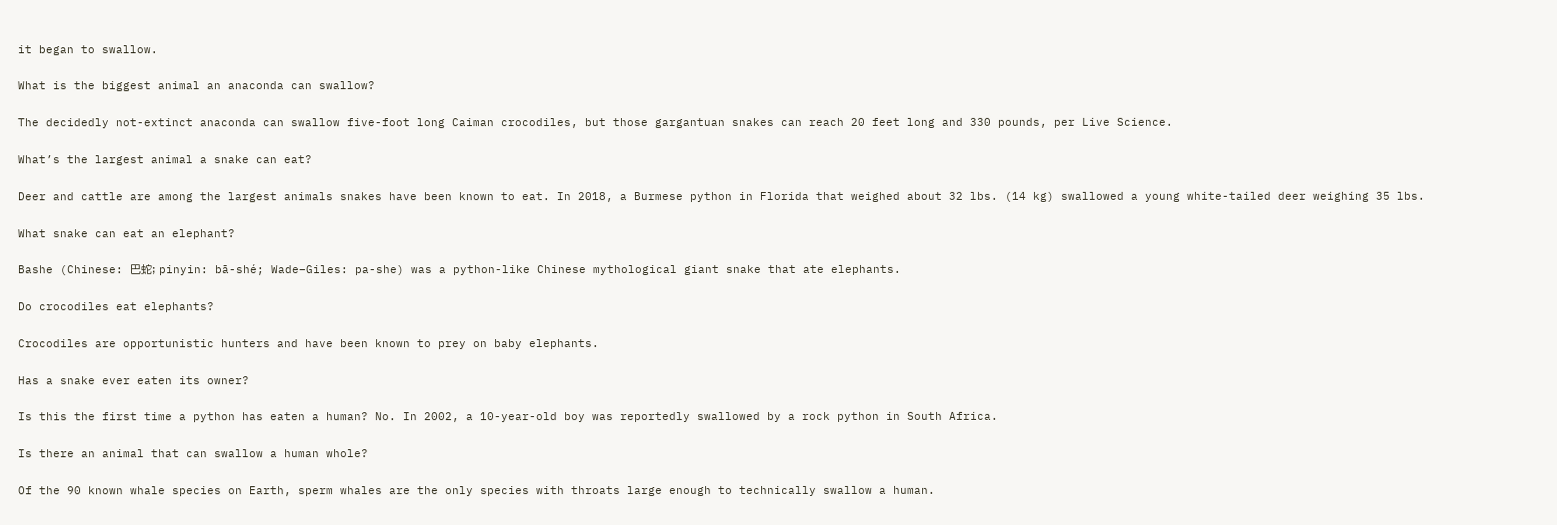it began to swallow.

What is the biggest animal an anaconda can swallow?

The decidedly not-extinct anaconda can swallow five-foot long Caiman crocodiles, but those gargantuan snakes can reach 20 feet long and 330 pounds, per Live Science.

What’s the largest animal a snake can eat?

Deer and cattle are among the largest animals snakes have been known to eat. In 2018, a Burmese python in Florida that weighed about 32 lbs. (14 kg) swallowed a young white-tailed deer weighing 35 lbs.

What snake can eat an elephant?

Bashe (Chinese: 巴蛇; pinyin: bā-shé; Wade–Giles: pa-she) was a python-like Chinese mythological giant snake that ate elephants.

Do crocodiles eat elephants?

Crocodiles are opportunistic hunters and have been known to prey on baby elephants.

Has a snake ever eaten its owner?

Is this the first time a python has eaten a human? No. In 2002, a 10-year-old boy was reportedly swallowed by a rock python in South Africa.

Is there an animal that can swallow a human whole?

Of the 90 known whale species on Earth, sperm whales are the only species with throats large enough to technically swallow a human.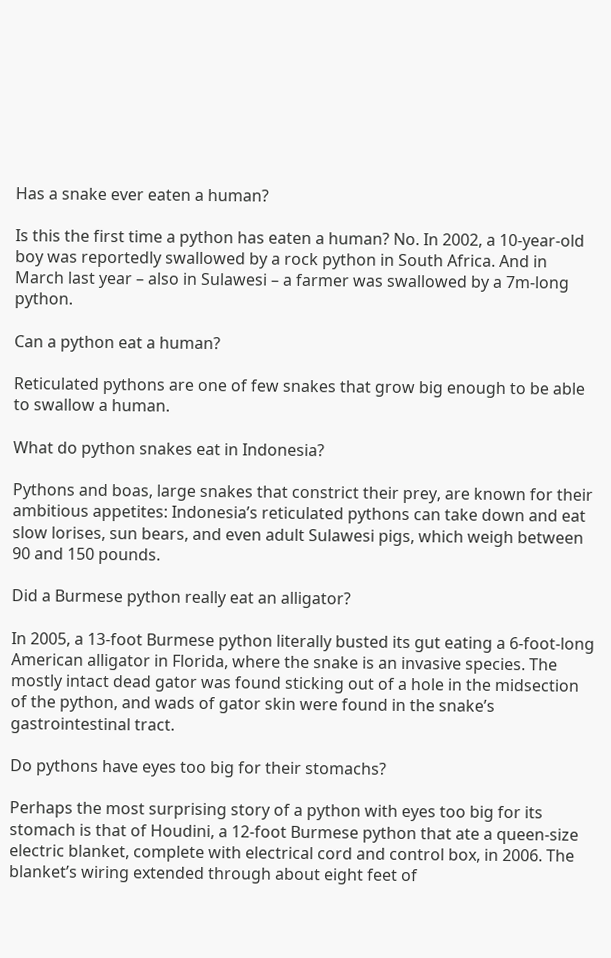Has a snake ever eaten a human?

Is this the first time a python has eaten a human? No. In 2002, a 10-year-old boy was reportedly swallowed by a rock python in South Africa. And in March last year – also in Sulawesi – a farmer was swallowed by a 7m-long python.

Can a python eat a human?

Reticulated pythons are one of few snakes that grow big enough to be able to swallow a human.

What do python snakes eat in Indonesia?

Pythons and boas, large snakes that constrict their prey, are known for their ambitious appetites: Indonesia’s reticulated pythons can take down and eat slow lorises, sun bears, and even adult Sulawesi pigs, which weigh between 90 and 150 pounds.

Did a Burmese python really eat an alligator?

In 2005, a 13-foot Burmese python literally busted its gut eating a 6-foot-long American alligator in Florida, where the snake is an invasive species. The mostly intact dead gator was found sticking out of a hole in the midsection of the python, and wads of gator skin were found in the snake’s gastrointestinal tract.

Do pythons have eyes too big for their stomachs?

Perhaps the most surprising story of a python with eyes too big for its stomach is that of Houdini, a 12-foot Burmese python that ate a queen-size electric blanket, complete with electrical cord and control box, in 2006. The blanket’s wiring extended through about eight feet of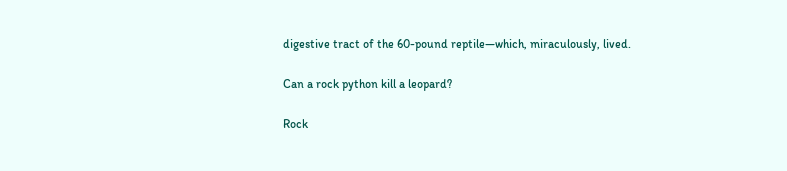digestive tract of the 60-pound reptile—which, miraculously, lived.

Can a rock python kill a leopard?

Rock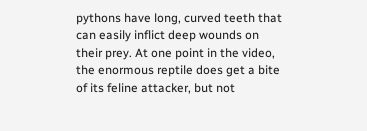pythons have long, curved teeth that can easily inflict deep wounds on their prey. At one point in the video, the enormous reptile does get a bite of its feline attacker, but not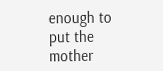enough to put the mother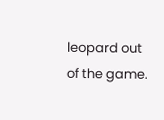leopard out of the game.